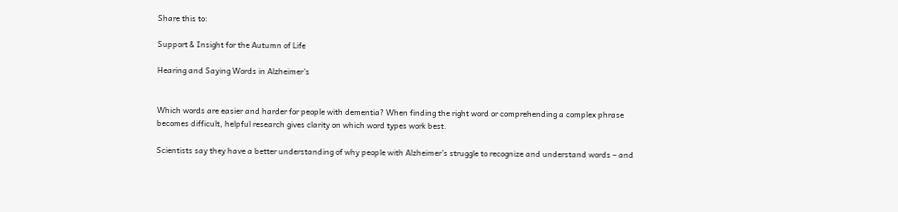Share this to:

Support & Insight for the Autumn of Life

Hearing and Saying Words in Alzheimer’s


Which words are easier and harder for people with dementia? When finding the right word or comprehending a complex phrase becomes difficult, helpful research gives clarity on which word types work best.

Scientists say they have a better understanding of why people with Alzheimer’s struggle to recognize and understand words – and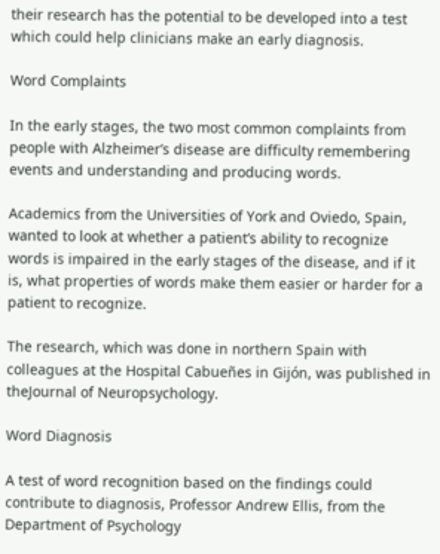their research has the potential to be developed into a test which could help clinicians make an early diagnosis.

Word Complaints

In the early stages, the two most common complaints from people with Alzheimer’s disease are difficulty remembering events and understanding and producing words.

Academics from the Universities of York and Oviedo, Spain, wanted to look at whether a patient’s ability to recognize words is impaired in the early stages of the disease, and if it is, what properties of words make them easier or harder for a patient to recognize.

The research, which was done in northern Spain with colleagues at the Hospital Cabueñes in Gijón, was published in theJournal of Neuropsychology.

Word Diagnosis

A test of word recognition based on the findings could contribute to diagnosis, Professor Andrew Ellis, from the Department of Psychology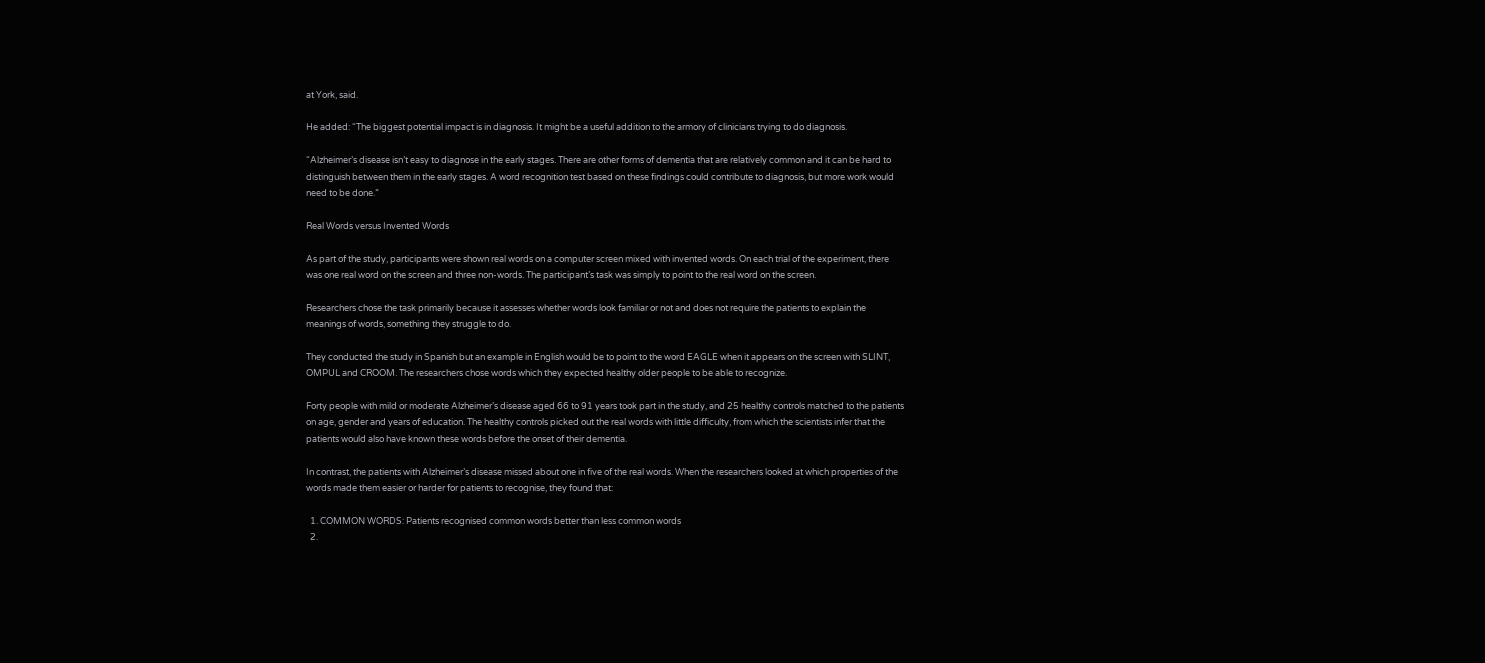at York, said.

He added: “The biggest potential impact is in diagnosis. It might be a useful addition to the armory of clinicians trying to do diagnosis.

“Alzheimer’s disease isn’t easy to diagnose in the early stages. There are other forms of dementia that are relatively common and it can be hard to distinguish between them in the early stages. A word recognition test based on these findings could contribute to diagnosis, but more work would need to be done.”

Real Words versus Invented Words

As part of the study, participants were shown real words on a computer screen mixed with invented words. On each trial of the experiment, there was one real word on the screen and three non-words. The participant’s task was simply to point to the real word on the screen.

Researchers chose the task primarily because it assesses whether words look familiar or not and does not require the patients to explain the meanings of words, something they struggle to do.

They conducted the study in Spanish but an example in English would be to point to the word EAGLE when it appears on the screen with SLINT, OMPUL and CROOM. The researchers chose words which they expected healthy older people to be able to recognize.

Forty people with mild or moderate Alzheimer’s disease aged 66 to 91 years took part in the study, and 25 healthy controls matched to the patients on age, gender and years of education. The healthy controls picked out the real words with little difficulty, from which the scientists infer that the patients would also have known these words before the onset of their dementia.

In contrast, the patients with Alzheimer’s disease missed about one in five of the real words. When the researchers looked at which properties of the words made them easier or harder for patients to recognise, they found that:

  1. COMMON WORDS: Patients recognised common words better than less common words
  2.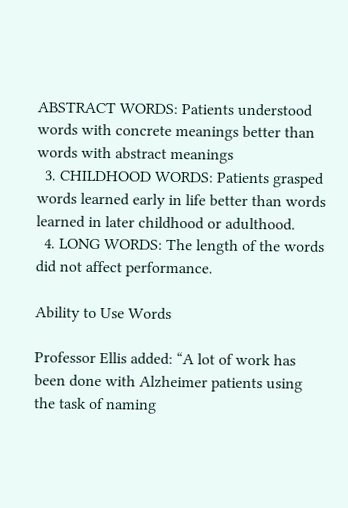ABSTRACT WORDS: Patients understood words with concrete meanings better than words with abstract meanings
  3. CHILDHOOD WORDS: Patients grasped words learned early in life better than words learned in later childhood or adulthood.
  4. LONG WORDS: The length of the words did not affect performance.

Ability to Use Words

Professor Ellis added: “A lot of work has been done with Alzheimer patients using the task of naming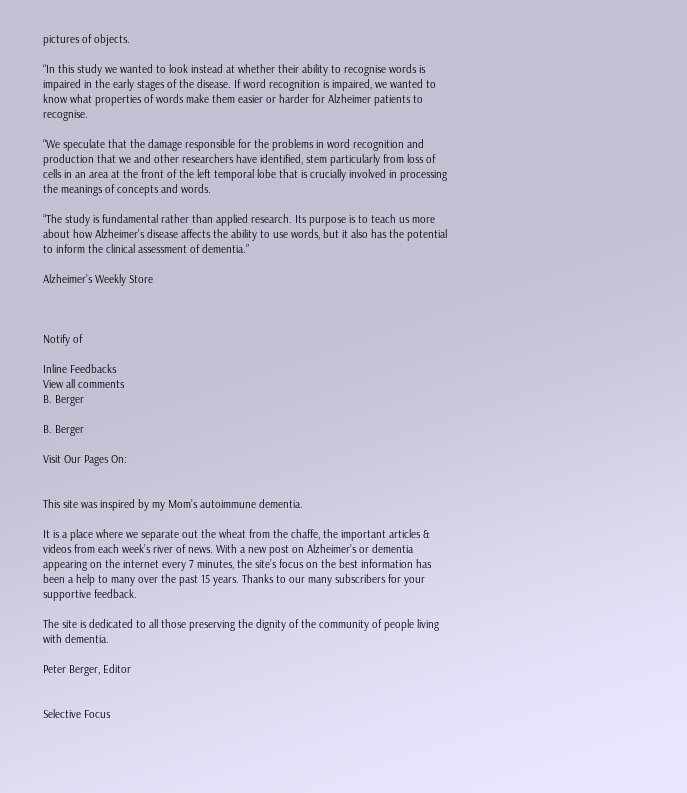pictures of objects.

“In this study we wanted to look instead at whether their ability to recognise words is impaired in the early stages of the disease. If word recognition is impaired, we wanted to know what properties of words make them easier or harder for Alzheimer patients to recognise.

“We speculate that the damage responsible for the problems in word recognition and production that we and other researchers have identified, stem particularly from loss of cells in an area at the front of the left temporal lobe that is crucially involved in processing the meanings of concepts and words.

“The study is fundamental rather than applied research. Its purpose is to teach us more about how Alzheimer’s disease affects the ability to use words, but it also has the potential to inform the clinical assessment of dementia.”

Alzheimer’s Weekly Store



Notify of

Inline Feedbacks
View all comments
B. Berger

B. Berger

Visit Our Pages On:


This site was inspired by my Mom’s autoimmune dementia.

It is a place where we separate out the wheat from the chaffe, the important articles & videos from each week’s river of news. With a new post on Alzheimer’s or dementia appearing on the internet every 7 minutes, the site’s focus on the best information has been a help to many over the past 15 years. Thanks to our many subscribers for your supportive feedback.

The site is dedicated to all those preserving the dignity of the community of people living with dementia.

Peter Berger, Editor


Selective Focus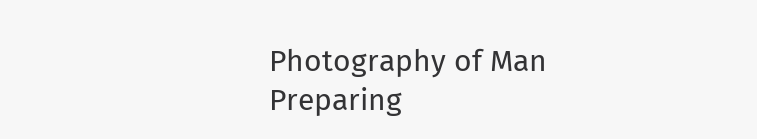Photography of Man Preparing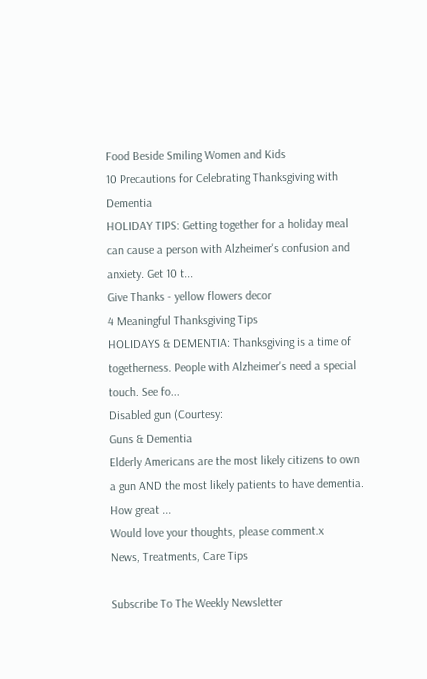Food Beside Smiling Women and Kids
10 Precautions for Celebrating Thanksgiving with Dementia
HOLIDAY TIPS: Getting together for a holiday meal can cause a person with Alzheimer's confusion and anxiety. Get 10 t...
Give Thanks - yellow flowers decor
4 Meaningful Thanksgiving Tips
HOLIDAYS & DEMENTIA: Thanksgiving is a time of togetherness. People with Alzheimer's need a special touch. See fo...
Disabled gun (Courtesy:
Guns & Dementia
Elderly Americans are the most likely citizens to own a gun AND the most likely patients to have dementia. How great ...
Would love your thoughts, please comment.x
News, Treatments, Care Tips

Subscribe To The Weekly Newsletter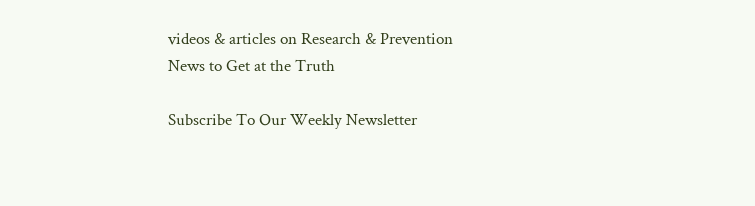videos & articles on Research & Prevention
News to Get at the Truth

Subscribe To Our Weekly Newsletter